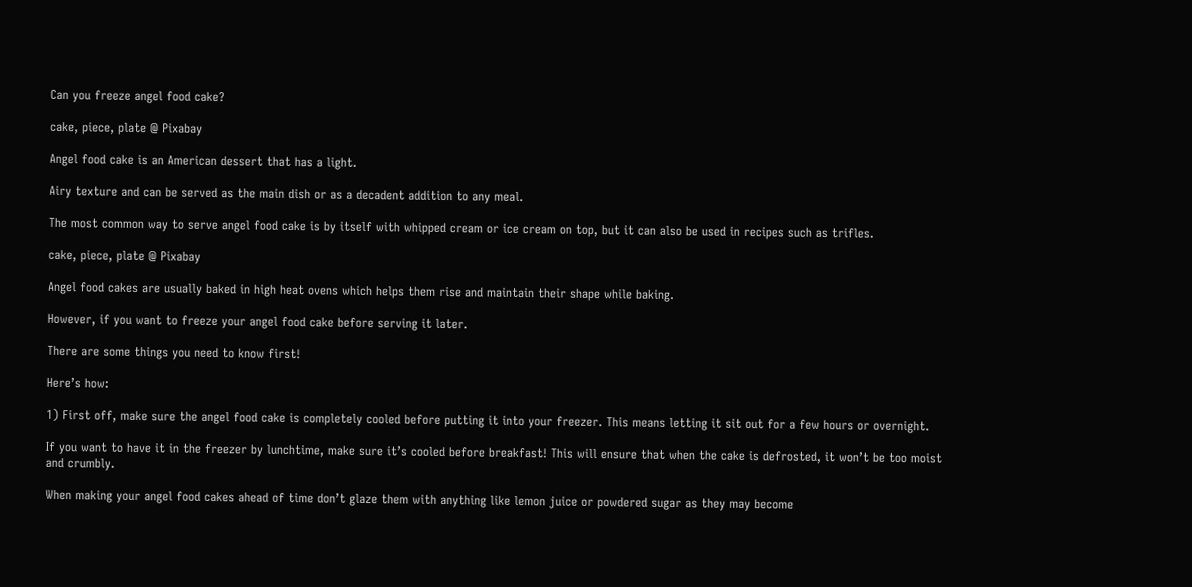Can you freeze angel food cake?

cake, piece, plate @ Pixabay

Angel food cake is an American dessert that has a light.

Airy texture and can be served as the main dish or as a decadent addition to any meal.

The most common way to serve angel food cake is by itself with whipped cream or ice cream on top, but it can also be used in recipes such as trifles.

cake, piece, plate @ Pixabay

Angel food cakes are usually baked in high heat ovens which helps them rise and maintain their shape while baking.

However, if you want to freeze your angel food cake before serving it later.

There are some things you need to know first!

Here’s how:

1) First off, make sure the angel food cake is completely cooled before putting it into your freezer. This means letting it sit out for a few hours or overnight.

If you want to have it in the freezer by lunchtime, make sure it’s cooled before breakfast! This will ensure that when the cake is defrosted, it won’t be too moist and crumbly.

When making your angel food cakes ahead of time don’t glaze them with anything like lemon juice or powdered sugar as they may become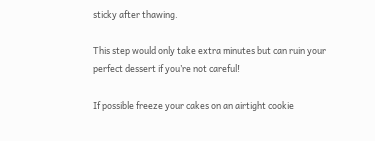sticky after thawing.

This step would only take extra minutes but can ruin your perfect dessert if you’re not careful!

If possible freeze your cakes on an airtight cookie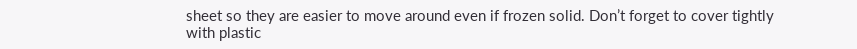sheet so they are easier to move around even if frozen solid. Don’t forget to cover tightly with plastic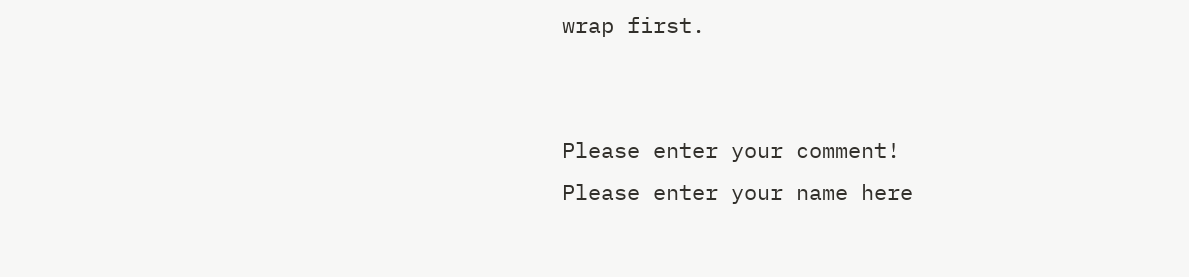wrap first.


Please enter your comment!
Please enter your name here